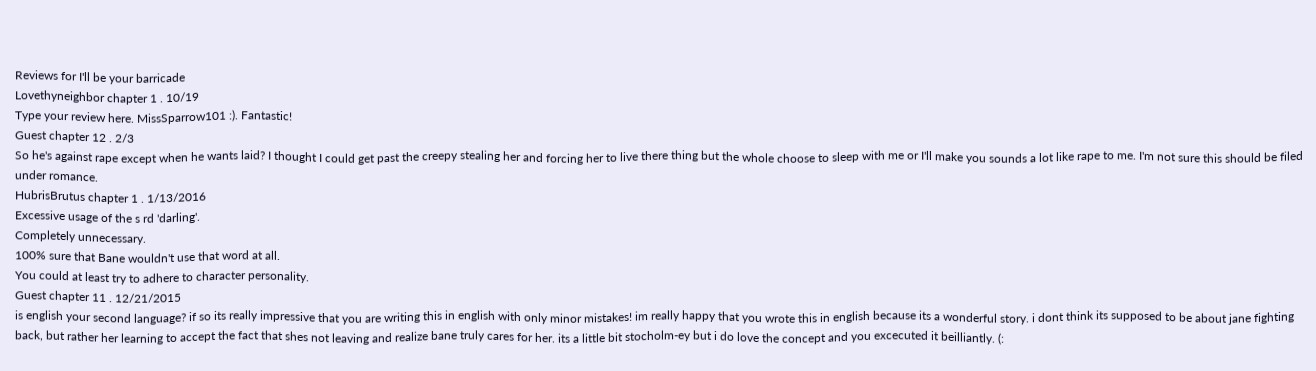Reviews for I'll be your barricade
Lovethyneighbor chapter 1 . 10/19
Type your review here. MissSparrow101 :). Fantastic!
Guest chapter 12 . 2/3
So he's against rape except when he wants laid? I thought I could get past the creepy stealing her and forcing her to live there thing but the whole choose to sleep with me or I'll make you sounds a lot like rape to me. I'm not sure this should be filed under romance.
HubrisBrutus chapter 1 . 1/13/2016
Excessive usage of the s rd 'darling'.
Completely unnecessary.
100% sure that Bane wouldn't use that word at all.
You could at least try to adhere to character personality.
Guest chapter 11 . 12/21/2015
is english your second language? if so its really impressive that you are writing this in english with only minor mistakes! im really happy that you wrote this in english because its a wonderful story. i dont think its supposed to be about jane fighting back, but rather her learning to accept the fact that shes not leaving and realize bane truly cares for her. its a little bit stocholm-ey but i do love the concept and you excecuted it beilliantly. (: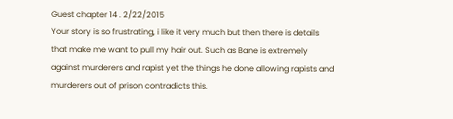Guest chapter 14 . 2/22/2015
Your story is so frustrating, i like it very much but then there is details that make me want to pull my hair out. Such as Bane is extremely against murderers and rapist yet the things he done allowing rapists and murderers out of prison contradicts this.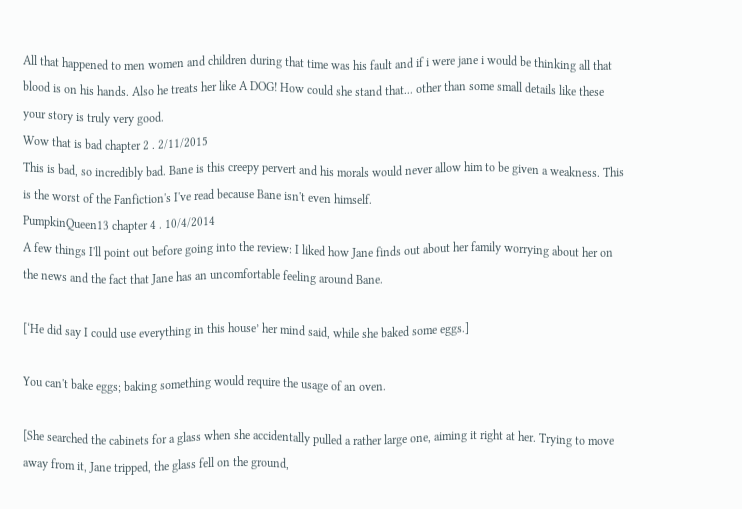All that happened to men women and children during that time was his fault and if i were jane i would be thinking all that blood is on his hands. Also he treats her like A DOG! How could she stand that... other than some small details like these your story is truly very good.
Wow that is bad chapter 2 . 2/11/2015
This is bad, so incredibly bad. Bane is this creepy pervert and his morals would never allow him to be given a weakness. This is the worst of the Fanfiction's I've read because Bane isn't even himself.
PumpkinQueen13 chapter 4 . 10/4/2014
A few things I'll point out before going into the review: I liked how Jane finds out about her family worrying about her on the news and the fact that Jane has an uncomfortable feeling around Bane.

[‘He did say I could use everything in this house’ her mind said, while she baked some eggs.]

You can't bake eggs; baking something would require the usage of an oven.

[She searched the cabinets for a glass when she accidentally pulled a rather large one, aiming it right at her. Trying to move away from it, Jane tripped, the glass fell on the ground,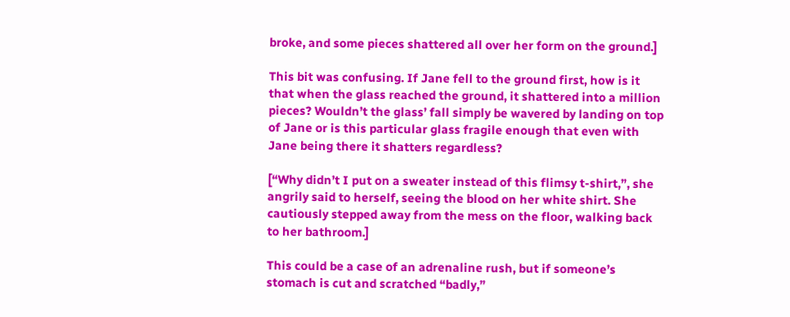broke, and some pieces shattered all over her form on the ground.]

This bit was confusing. If Jane fell to the ground first, how is it that when the glass reached the ground, it shattered into a million pieces? Wouldn’t the glass’ fall simply be wavered by landing on top of Jane or is this particular glass fragile enough that even with Jane being there it shatters regardless?

[“Why didn’t I put on a sweater instead of this flimsy t-shirt,”, she angrily said to herself, seeing the blood on her white shirt. She cautiously stepped away from the mess on the floor, walking back to her bathroom.]

This could be a case of an adrenaline rush, but if someone’s stomach is cut and scratched “badly,”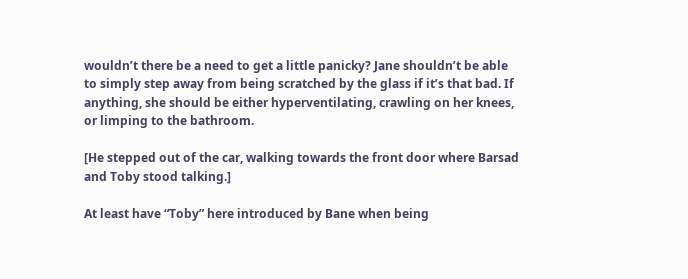wouldn’t there be a need to get a little panicky? Jane shouldn’t be able to simply step away from being scratched by the glass if it’s that bad. If anything, she should be either hyperventilating, crawling on her knees, or limping to the bathroom.

[He stepped out of the car, walking towards the front door where Barsad and Toby stood talking.]

At least have “Toby” here introduced by Bane when being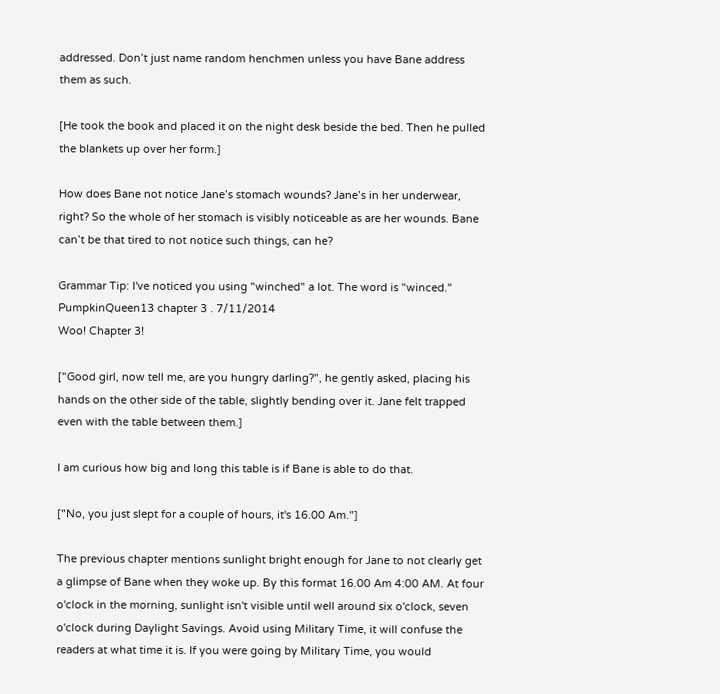addressed. Don’t just name random henchmen unless you have Bane address them as such.

[He took the book and placed it on the night desk beside the bed. Then he pulled the blankets up over her form.]

How does Bane not notice Jane’s stomach wounds? Jane’s in her underwear, right? So the whole of her stomach is visibly noticeable as are her wounds. Bane can’t be that tired to not notice such things, can he?

Grammar Tip: I've noticed you using "winched" a lot. The word is "winced."
PumpkinQueen13 chapter 3 . 7/11/2014
Woo! Chapter 3!

["Good girl, now tell me, are you hungry darling?", he gently asked, placing his hands on the other side of the table, slightly bending over it. Jane felt trapped even with the table between them.]

I am curious how big and long this table is if Bane is able to do that.

["No, you just slept for a couple of hours, it's 16.00 Am."]

The previous chapter mentions sunlight bright enough for Jane to not clearly get a glimpse of Bane when they woke up. By this format 16.00 Am 4:00 AM. At four o'clock in the morning, sunlight isn't visible until well around six o'clock, seven o'clock during Daylight Savings. Avoid using Military Time, it will confuse the readers at what time it is. If you were going by Military Time, you would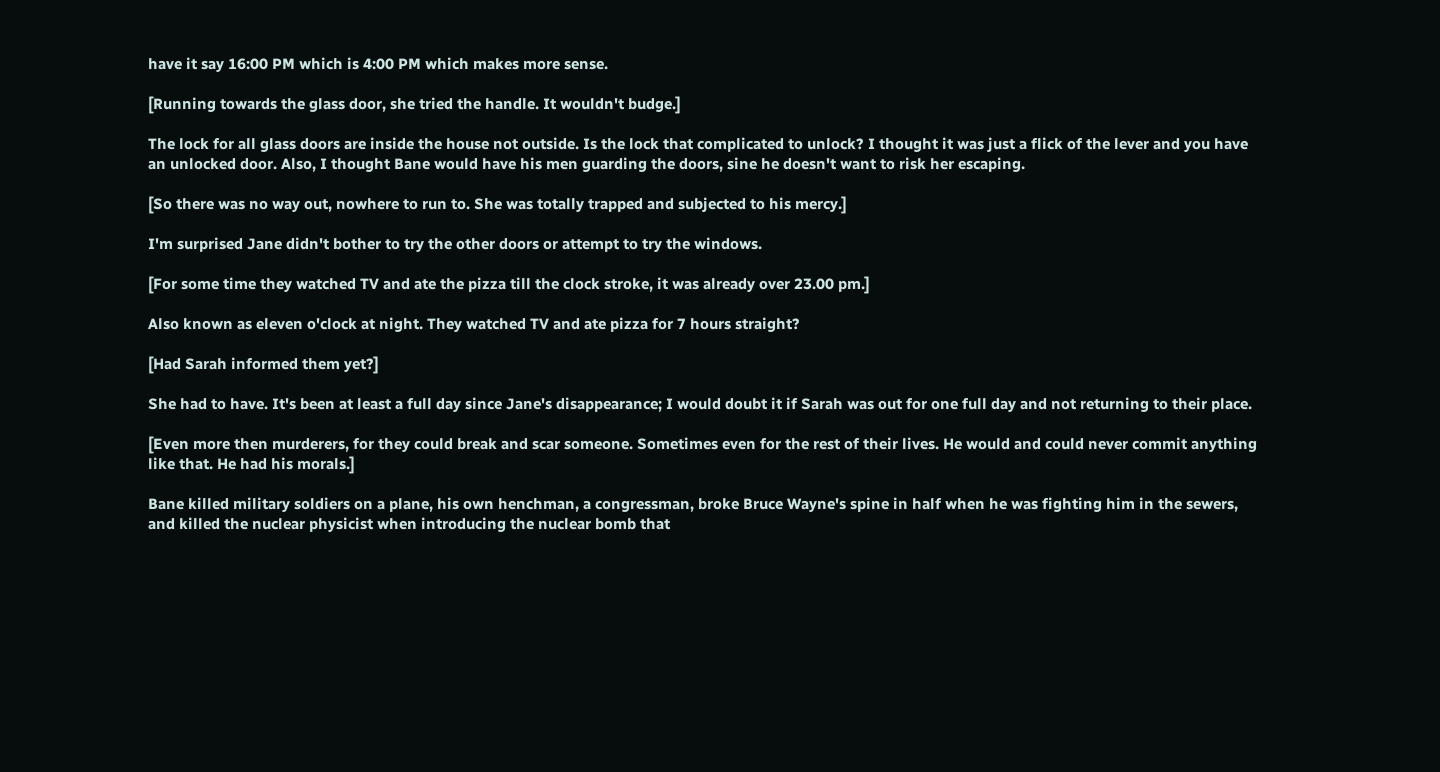have it say 16:00 PM which is 4:00 PM which makes more sense.

[Running towards the glass door, she tried the handle. It wouldn't budge.]

The lock for all glass doors are inside the house not outside. Is the lock that complicated to unlock? I thought it was just a flick of the lever and you have an unlocked door. Also, I thought Bane would have his men guarding the doors, sine he doesn't want to risk her escaping.

[So there was no way out, nowhere to run to. She was totally trapped and subjected to his mercy.]

I'm surprised Jane didn't bother to try the other doors or attempt to try the windows.

[For some time they watched TV and ate the pizza till the clock stroke, it was already over 23.00 pm.]

Also known as eleven o'clock at night. They watched TV and ate pizza for 7 hours straight?

[Had Sarah informed them yet?]

She had to have. It's been at least a full day since Jane's disappearance; I would doubt it if Sarah was out for one full day and not returning to their place.

[Even more then murderers, for they could break and scar someone. Sometimes even for the rest of their lives. He would and could never commit anything like that. He had his morals.]

Bane killed military soldiers on a plane, his own henchman, a congressman, broke Bruce Wayne's spine in half when he was fighting him in the sewers, and killed the nuclear physicist when introducing the nuclear bomb that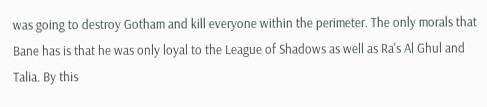was going to destroy Gotham and kill everyone within the perimeter. The only morals that Bane has is that he was only loyal to the League of Shadows as well as Ra's Al Ghul and Talia. By this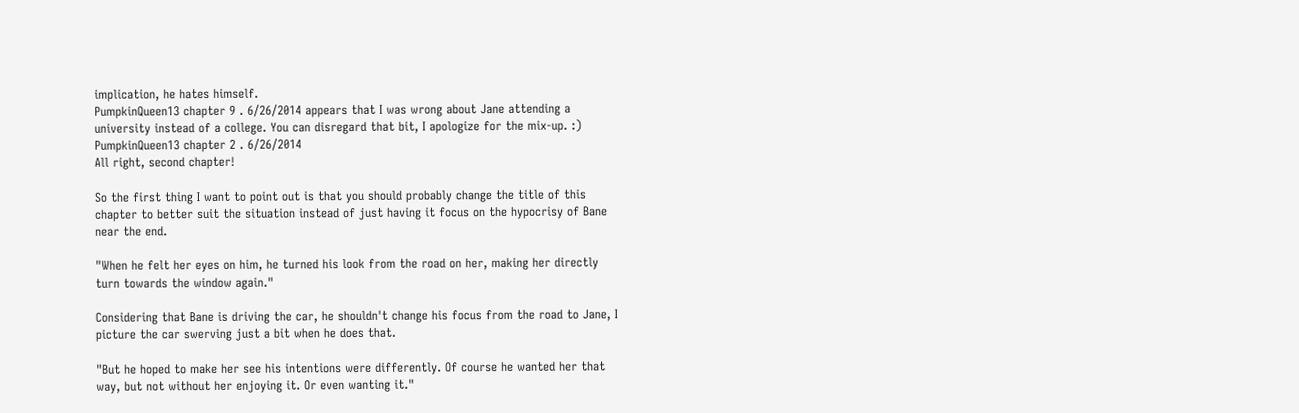implication, he hates himself.
PumpkinQueen13 chapter 9 . 6/26/2014 appears that I was wrong about Jane attending a university instead of a college. You can disregard that bit, I apologize for the mix-up. :)
PumpkinQueen13 chapter 2 . 6/26/2014
All right, second chapter!

So the first thing I want to point out is that you should probably change the title of this chapter to better suit the situation instead of just having it focus on the hypocrisy of Bane near the end.

"When he felt her eyes on him, he turned his look from the road on her, making her directly turn towards the window again."

Considering that Bane is driving the car, he shouldn't change his focus from the road to Jane, I picture the car swerving just a bit when he does that.

"But he hoped to make her see his intentions were differently. Of course he wanted her that way, but not without her enjoying it. Or even wanting it."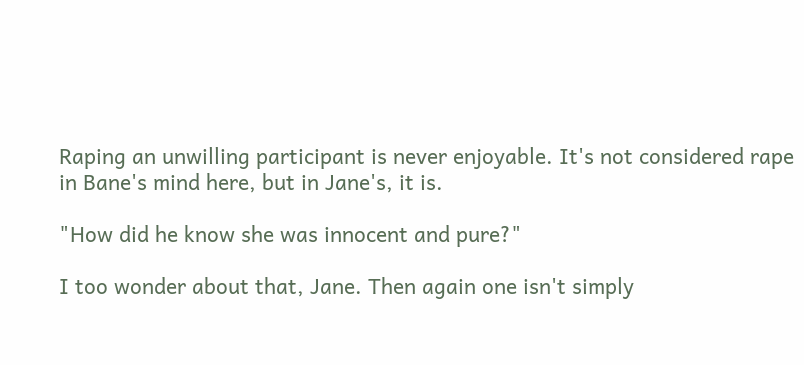Raping an unwilling participant is never enjoyable. It's not considered rape in Bane's mind here, but in Jane's, it is.

"How did he know she was innocent and pure?"

I too wonder about that, Jane. Then again one isn't simply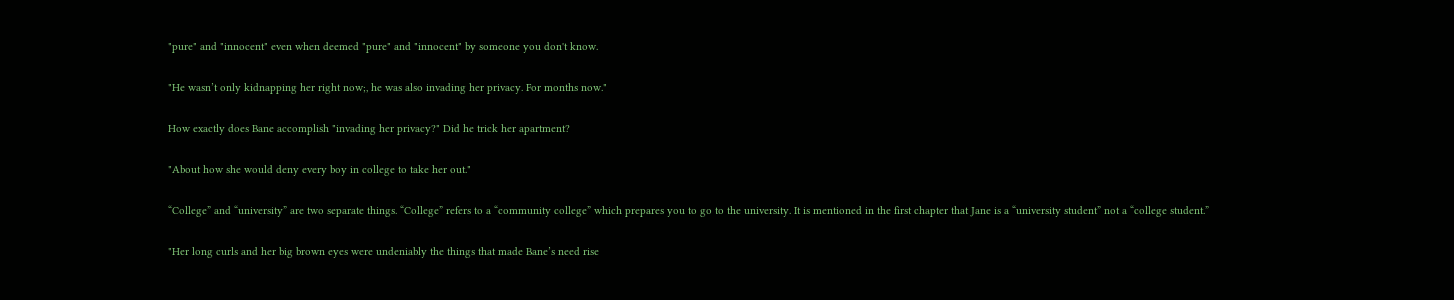"pure" and "innocent" even when deemed "pure" and "innocent" by someone you don't know.

"He wasn’t only kidnapping her right now;, he was also invading her privacy. For months now."

How exactly does Bane accomplish "invading her privacy?" Did he trick her apartment?

"About how she would deny every boy in college to take her out."

“College” and “university” are two separate things. “College” refers to a “community college” which prepares you to go to the university. It is mentioned in the first chapter that Jane is a “university student” not a “college student.”

"Her long curls and her big brown eyes were undeniably the things that made Bane’s need rise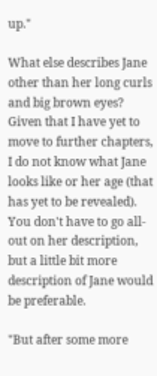up."

What else describes Jane other than her long curls and big brown eyes? Given that I have yet to move to further chapters, I do not know what Jane looks like or her age (that has yet to be revealed). You don't have to go all-out on her description, but a little bit more description of Jane would be preferable.

"But after some more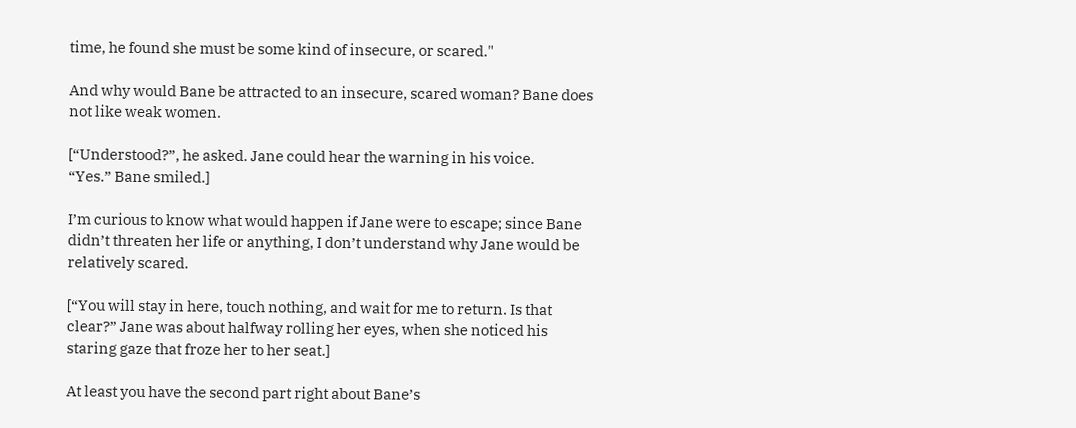time, he found she must be some kind of insecure, or scared."

And why would Bane be attracted to an insecure, scared woman? Bane does not like weak women.

[“Understood?”, he asked. Jane could hear the warning in his voice.
“Yes.” Bane smiled.]

I’m curious to know what would happen if Jane were to escape; since Bane didn’t threaten her life or anything, I don’t understand why Jane would be relatively scared.

[“You will stay in here, touch nothing, and wait for me to return. Is that clear?” Jane was about halfway rolling her eyes, when she noticed his staring gaze that froze her to her seat.]

At least you have the second part right about Bane’s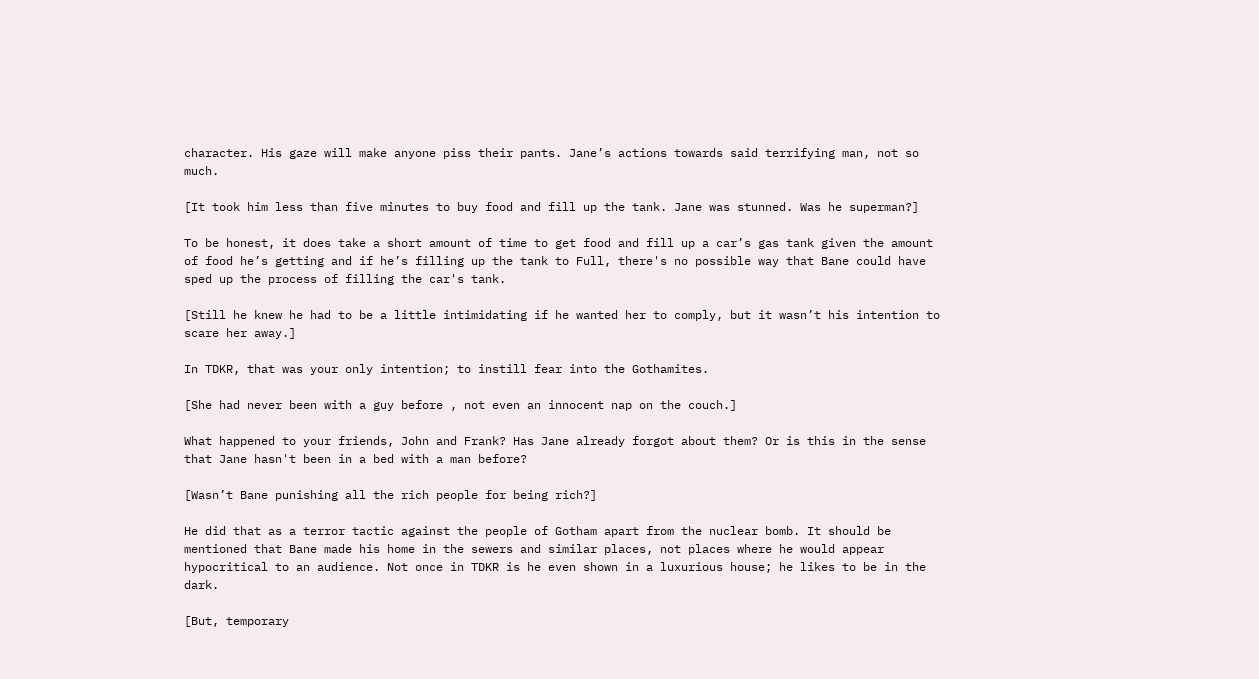character. His gaze will make anyone piss their pants. Jane’s actions towards said terrifying man, not so much.

[It took him less than five minutes to buy food and fill up the tank. Jane was stunned. Was he superman?]

To be honest, it does take a short amount of time to get food and fill up a car’s gas tank given the amount of food he’s getting and if he’s filling up the tank to Full, there's no possible way that Bane could have sped up the process of filling the car's tank.

[Still he knew he had to be a little intimidating if he wanted her to comply, but it wasn’t his intention to scare her away.]

In TDKR, that was your only intention; to instill fear into the Gothamites.

[She had never been with a guy before , not even an innocent nap on the couch.]

What happened to your friends, John and Frank? Has Jane already forgot about them? Or is this in the sense that Jane hasn't been in a bed with a man before?

[Wasn’t Bane punishing all the rich people for being rich?]

He did that as a terror tactic against the people of Gotham apart from the nuclear bomb. It should be mentioned that Bane made his home in the sewers and similar places, not places where he would appear hypocritical to an audience. Not once in TDKR is he even shown in a luxurious house; he likes to be in the dark.

[But, temporary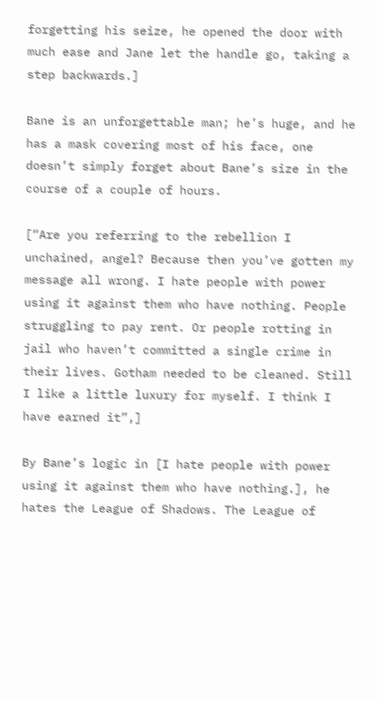forgetting his seize, he opened the door with much ease and Jane let the handle go, taking a step backwards.]

Bane is an unforgettable man; he’s huge, and he has a mask covering most of his face, one doesn’t simply forget about Bane’s size in the course of a couple of hours.

[“Are you referring to the rebellion I unchained, angel? Because then you’ve gotten my message all wrong. I hate people with power using it against them who have nothing. People struggling to pay rent. Or people rotting in jail who haven’t committed a single crime in their lives. Gotham needed to be cleaned. Still I like a little luxury for myself. I think I have earned it”,]

By Bane’s logic in [I hate people with power using it against them who have nothing.], he hates the League of Shadows. The League of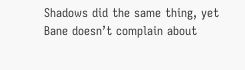Shadows did the same thing, yet Bane doesn’t complain about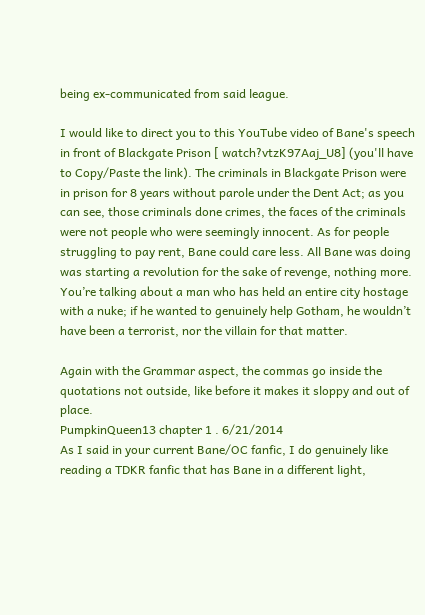being ex-communicated from said league.

I would like to direct you to this YouTube video of Bane's speech in front of Blackgate Prison [ watch?vtzK97Aaj_U8] (you'll have to Copy/Paste the link). The criminals in Blackgate Prison were in prison for 8 years without parole under the Dent Act; as you can see, those criminals done crimes, the faces of the criminals were not people who were seemingly innocent. As for people struggling to pay rent, Bane could care less. All Bane was doing was starting a revolution for the sake of revenge, nothing more. You’re talking about a man who has held an entire city hostage with a nuke; if he wanted to genuinely help Gotham, he wouldn’t have been a terrorist, nor the villain for that matter.

Again with the Grammar aspect, the commas go inside the quotations not outside, like before it makes it sloppy and out of place.
PumpkinQueen13 chapter 1 . 6/21/2014
As I said in your current Bane/OC fanfic, I do genuinely like reading a TDKR fanfic that has Bane in a different light,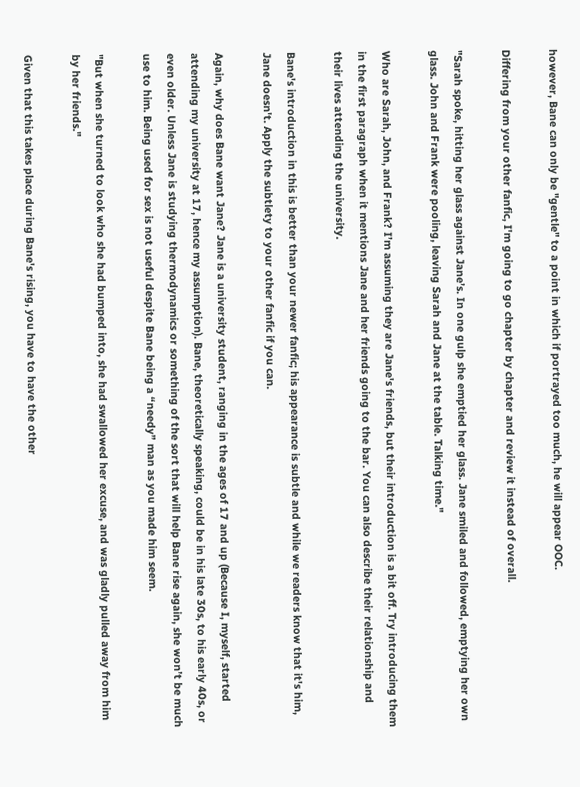however, Bane can only be "gentle" to a point in which if portrayed too much, he will appear OOC.

Differing from your other fanfic, I'm going to go chapter by chapter and review it instead of overall.

"Sarah spoke, hitting her glass against Jane’s. In one gulp she emptied her glass. Jane smiled and followed, emptying her own glass. John and Frank were pooling, leaving Sarah and Jane at the table. Talking time."

Who are Sarah, John, and Frank? I’m assuming they are Jane's friends, but their introduction is a bit off. Try introducing them in the first paragraph when it mentions Jane and her friends going to the bar. You can also describe their relationship and their lives attending the university.

Bane's introduction in this is better than your newer fanfic; his appearance is subtle and while we readers know that it's him, Jane doesn't. Apply the subtlety to your other fanfic if you can.

Again, why does Bane want Jane? Jane is a university student, ranging in the ages of 17 and up (Because I, myself, started attending my university at 17, hence my assumption). Bane, theoretically speaking, could be in his late 30s, to his early 40s, or even older. Unless Jane is studying thermodynamics or something of the sort that will help Bane rise again, she won’t be much use to him. Being used for sex is not useful despite Bane being a “needy” man as you made him seem.

"But when she turned to look who she had bumped into, she had swallowed her excuse, and was gladly pulled away from him by her friends."

Given that this takes place during Bane's rising, you have to have the other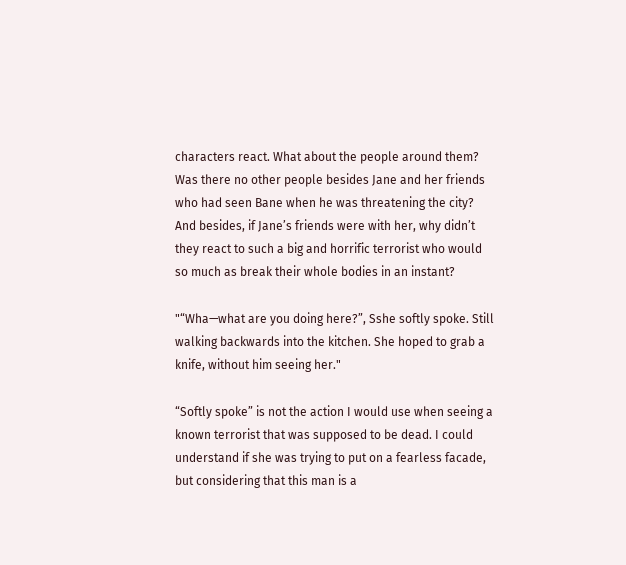characters react. What about the people around them? Was there no other people besides Jane and her friends who had seen Bane when he was threatening the city? And besides, if Jane’s friends were with her, why didn’t they react to such a big and horrific terrorist who would so much as break their whole bodies in an instant?

"“Wha—what are you doing here?”, Sshe softly spoke. Still walking backwards into the kitchen. She hoped to grab a knife, without him seeing her."

“Softly spoke” is not the action I would use when seeing a known terrorist that was supposed to be dead. I could understand if she was trying to put on a fearless facade, but considering that this man is a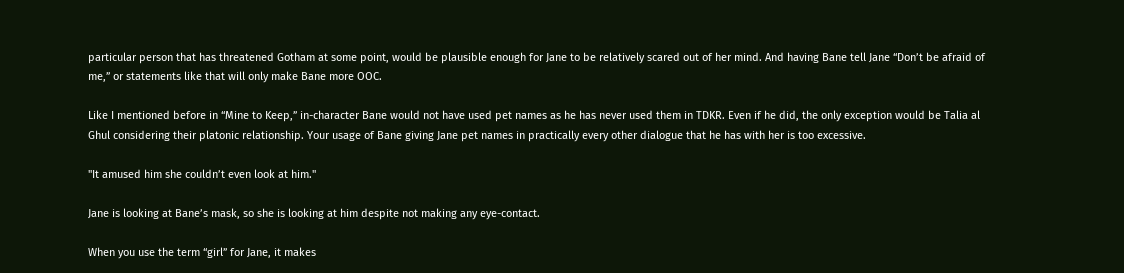particular person that has threatened Gotham at some point, would be plausible enough for Jane to be relatively scared out of her mind. And having Bane tell Jane “Don’t be afraid of me,” or statements like that will only make Bane more OOC.

Like I mentioned before in “Mine to Keep,” in-character Bane would not have used pet names as he has never used them in TDKR. Even if he did, the only exception would be Talia al Ghul considering their platonic relationship. Your usage of Bane giving Jane pet names in practically every other dialogue that he has with her is too excessive.

"It amused him she couldn’t even look at him."

Jane is looking at Bane’s mask, so she is looking at him despite not making any eye-contact.

When you use the term “girl” for Jane, it makes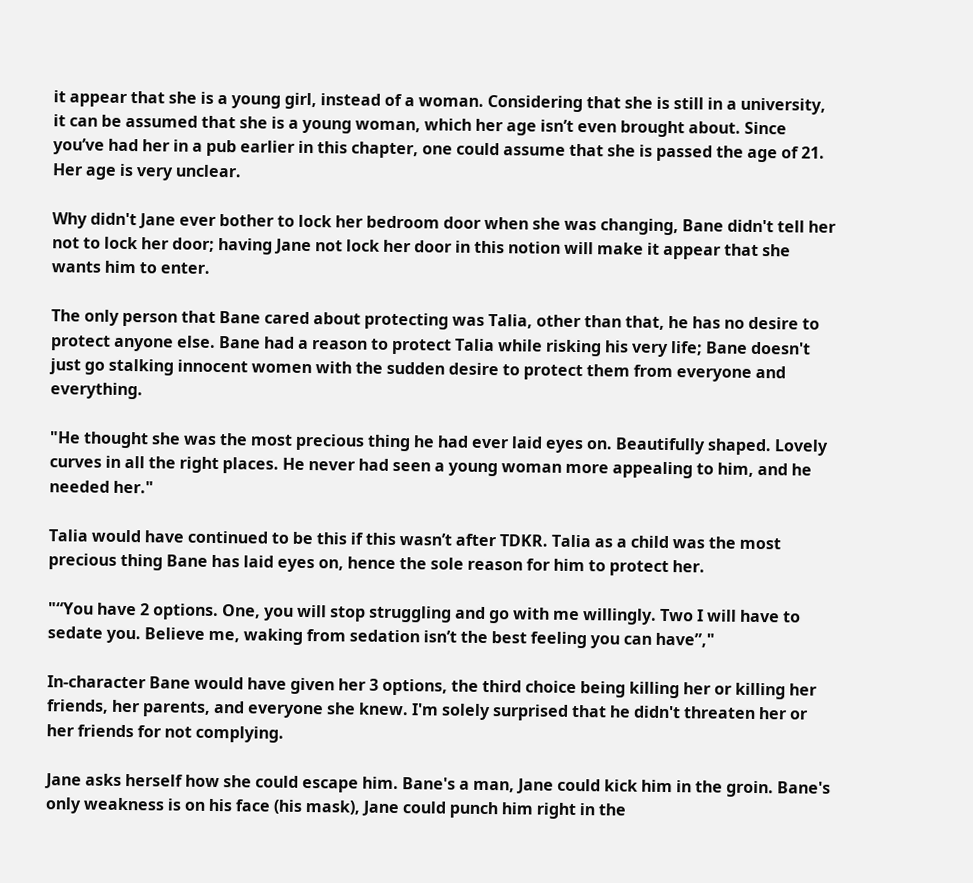it appear that she is a young girl, instead of a woman. Considering that she is still in a university, it can be assumed that she is a young woman, which her age isn’t even brought about. Since you’ve had her in a pub earlier in this chapter, one could assume that she is passed the age of 21. Her age is very unclear.

Why didn't Jane ever bother to lock her bedroom door when she was changing, Bane didn't tell her not to lock her door; having Jane not lock her door in this notion will make it appear that she wants him to enter.

The only person that Bane cared about protecting was Talia, other than that, he has no desire to protect anyone else. Bane had a reason to protect Talia while risking his very life; Bane doesn't just go stalking innocent women with the sudden desire to protect them from everyone and everything.

"He thought she was the most precious thing he had ever laid eyes on. Beautifully shaped. Lovely curves in all the right places. He never had seen a young woman more appealing to him, and he needed her."

Talia would have continued to be this if this wasn’t after TDKR. Talia as a child was the most precious thing Bane has laid eyes on, hence the sole reason for him to protect her.

"“You have 2 options. One, you will stop struggling and go with me willingly. Two I will have to sedate you. Believe me, waking from sedation isn’t the best feeling you can have”,"

In-character Bane would have given her 3 options, the third choice being killing her or killing her friends, her parents, and everyone she knew. I'm solely surprised that he didn't threaten her or her friends for not complying.

Jane asks herself how she could escape him. Bane's a man, Jane could kick him in the groin. Bane's only weakness is on his face (his mask), Jane could punch him right in the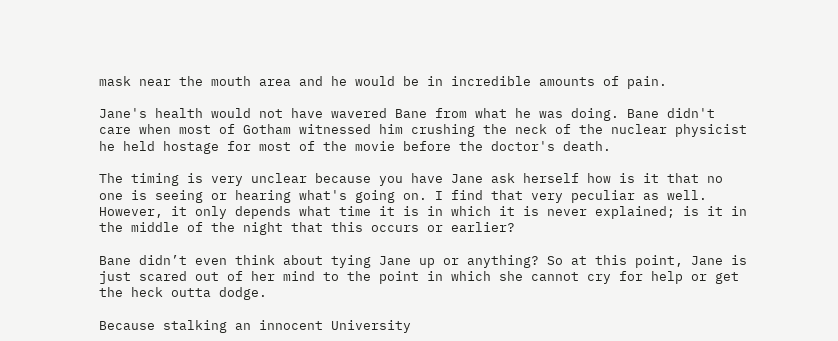mask near the mouth area and he would be in incredible amounts of pain.

Jane's health would not have wavered Bane from what he was doing. Bane didn't care when most of Gotham witnessed him crushing the neck of the nuclear physicist he held hostage for most of the movie before the doctor's death.

The timing is very unclear because you have Jane ask herself how is it that no one is seeing or hearing what's going on. I find that very peculiar as well. However, it only depends what time it is in which it is never explained; is it in the middle of the night that this occurs or earlier?

Bane didn’t even think about tying Jane up or anything? So at this point, Jane is just scared out of her mind to the point in which she cannot cry for help or get the heck outta dodge.

Because stalking an innocent University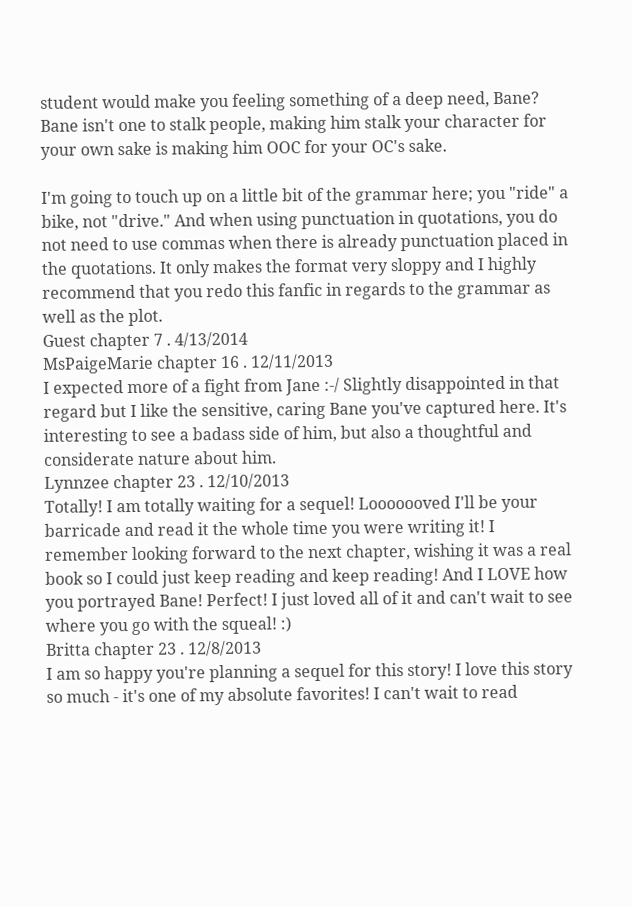student would make you feeling something of a deep need, Bane? Bane isn't one to stalk people, making him stalk your character for your own sake is making him OOC for your OC's sake.

I'm going to touch up on a little bit of the grammar here; you "ride" a bike, not "drive." And when using punctuation in quotations, you do not need to use commas when there is already punctuation placed in the quotations. It only makes the format very sloppy and I highly recommend that you redo this fanfic in regards to the grammar as well as the plot.
Guest chapter 7 . 4/13/2014
MsPaigeMarie chapter 16 . 12/11/2013
I expected more of a fight from Jane :-/ Slightly disappointed in that regard but I like the sensitive, caring Bane you've captured here. It's interesting to see a badass side of him, but also a thoughtful and considerate nature about him.
Lynnzee chapter 23 . 12/10/2013
Totally! I am totally waiting for a sequel! Looooooved I'll be your barricade and read it the whole time you were writing it! I remember looking forward to the next chapter, wishing it was a real book so I could just keep reading and keep reading! And I LOVE how you portrayed Bane! Perfect! I just loved all of it and can't wait to see where you go with the squeal! :)
Britta chapter 23 . 12/8/2013
I am so happy you're planning a sequel for this story! I love this story so much - it's one of my absolute favorites! I can't wait to read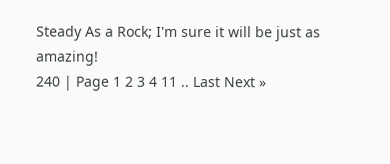Steady As a Rock; I'm sure it will be just as amazing!
240 | Page 1 2 3 4 11 .. Last Next »